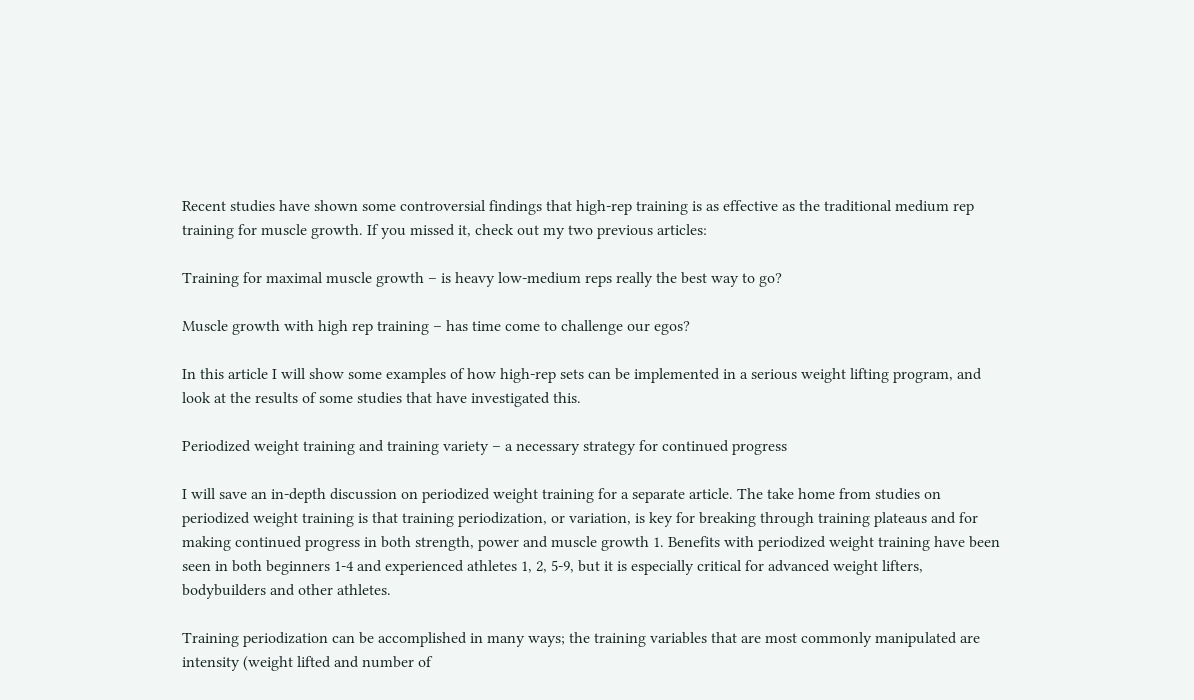Recent studies have shown some controversial findings that high-rep training is as effective as the traditional medium rep training for muscle growth. If you missed it, check out my two previous articles:

Training for maximal muscle growth – is heavy low-medium reps really the best way to go?

Muscle growth with high rep training – has time come to challenge our egos?

In this article I will show some examples of how high-rep sets can be implemented in a serious weight lifting program, and look at the results of some studies that have investigated this.

Periodized weight training and training variety – a necessary strategy for continued progress

I will save an in-depth discussion on periodized weight training for a separate article. The take home from studies on periodized weight training is that training periodization, or variation, is key for breaking through training plateaus and for making continued progress in both strength, power and muscle growth 1. Benefits with periodized weight training have been seen in both beginners 1-4 and experienced athletes 1, 2, 5-9, but it is especially critical for advanced weight lifters, bodybuilders and other athletes.

Training periodization can be accomplished in many ways; the training variables that are most commonly manipulated are intensity (weight lifted and number of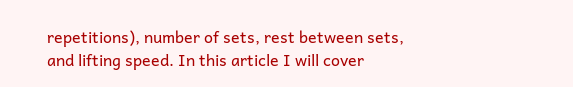repetitions), number of sets, rest between sets, and lifting speed. In this article I will cover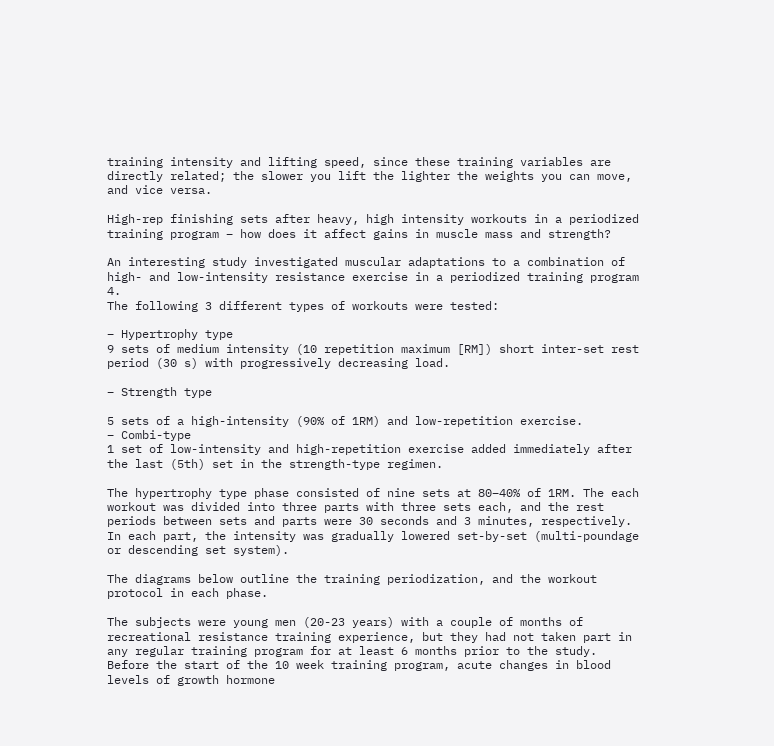training intensity and lifting speed, since these training variables are directly related; the slower you lift the lighter the weights you can move, and vice versa.

High-rep finishing sets after heavy, high intensity workouts in a periodized training program – how does it affect gains in muscle mass and strength?

An interesting study investigated muscular adaptations to a combination of high- and low-intensity resistance exercise in a periodized training program 4.
The following 3 different types of workouts were tested:

– Hypertrophy type
9 sets of medium intensity (10 repetition maximum [RM]) short inter-set rest period (30 s) with progressively decreasing load.

– Strength type

5 sets of a high-intensity (90% of 1RM) and low-repetition exercise.
– Combi-type
1 set of low-intensity and high-repetition exercise added immediately after the last (5th) set in the strength-type regimen.

The hypertrophy type phase consisted of nine sets at 80–40% of 1RM. The each workout was divided into three parts with three sets each, and the rest periods between sets and parts were 30 seconds and 3 minutes, respectively. In each part, the intensity was gradually lowered set-by-set (multi-poundage or descending set system).

The diagrams below outline the training periodization, and the workout protocol in each phase.

The subjects were young men (20-23 years) with a couple of months of recreational resistance training experience, but they had not taken part in any regular training program for at least 6 months prior to the study.
Before the start of the 10 week training program, acute changes in blood levels of growth hormone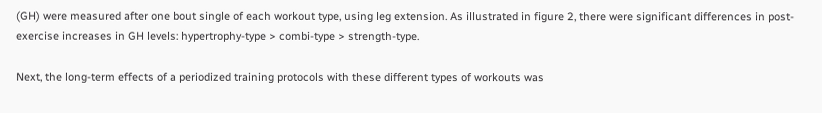(GH) were measured after one bout single of each workout type, using leg extension. As illustrated in figure 2, there were significant differences in post-exercise increases in GH levels: hypertrophy-type > combi-type > strength-type.

Next, the long-term effects of a periodized training protocols with these different types of workouts was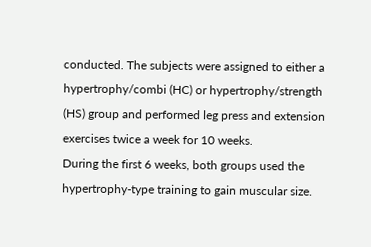conducted. The subjects were assigned to either a hypertrophy/combi (HC) or hypertrophy/strength (HS) group and performed leg press and extension exercises twice a week for 10 weeks.
During the first 6 weeks, both groups used the hypertrophy-type training to gain muscular size.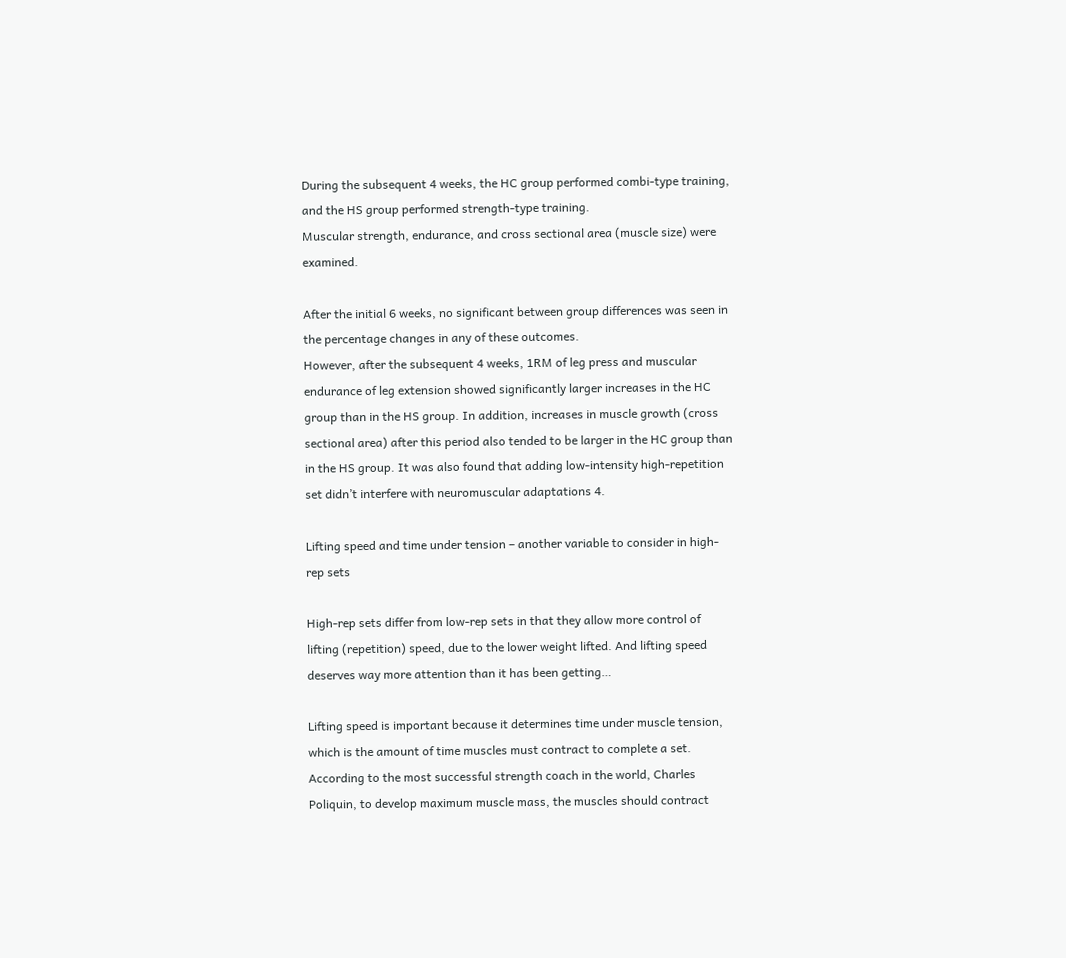During the subsequent 4 weeks, the HC group performed combi-type training, and the HS group performed strength-type training.
Muscular strength, endurance, and cross sectional area (muscle size) were examined.

After the initial 6 weeks, no significant between group differences was seen in the percentage changes in any of these outcomes.
However, after the subsequent 4 weeks, 1RM of leg press and muscular endurance of leg extension showed significantly larger increases in the HC group than in the HS group. In addition, increases in muscle growth (cross sectional area) after this period also tended to be larger in the HC group than in the HS group. It was also found that adding low-intensity high-repetition set didn’t interfere with neuromuscular adaptations 4.

Lifting speed and time under tension – another variable to consider in high-rep sets

High-rep sets differ from low-rep sets in that they allow more control of lifting (repetition) speed, due to the lower weight lifted. And lifting speed deserves way more attention than it has been getting…

Lifting speed is important because it determines time under muscle tension, which is the amount of time muscles must contract to complete a set. According to the most successful strength coach in the world, Charles Poliquin, to develop maximum muscle mass, the muscles should contract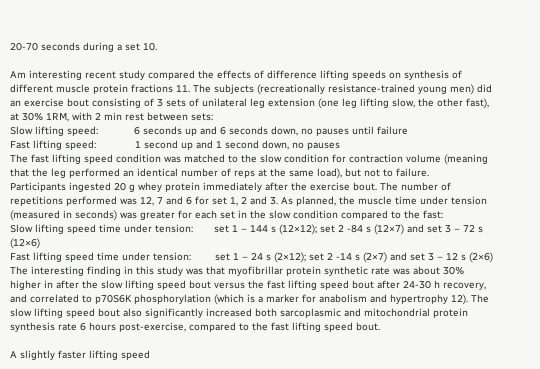20-70 seconds during a set 10.

Am interesting recent study compared the effects of difference lifting speeds on synthesis of different muscle protein fractions 11. The subjects (recreationally resistance-trained young men) did an exercise bout consisting of 3 sets of unilateral leg extension (one leg lifting slow, the other fast), at 30% 1RM, with 2 min rest between sets:
Slow lifting speed:            6 seconds up and 6 seconds down, no pauses until failure
Fast lifting speed:             1 second up and 1 second down, no pauses
The fast lifting speed condition was matched to the slow condition for contraction volume (meaning that the leg performed an identical number of reps at the same load), but not to failure.
Participants ingested 20 g whey protein immediately after the exercise bout. The number of repetitions performed was 12, 7 and 6 for set 1, 2 and 3. As planned, the muscle time under tension (measured in seconds) was greater for each set in the slow condition compared to the fast:
Slow lifting speed time under tension:       set 1 – 144 s (12×12); set 2 -84 s (12×7) and set 3 – 72 s (12×6)
Fast lifting speed time under tension:        set 1 – 24 s (2×12); set 2 -14 s (2×7) and set 3 – 12 s (2×6)
The interesting finding in this study was that myofibrillar protein synthetic rate was about 30% higher in after the slow lifting speed bout versus the fast lifting speed bout after 24-30 h recovery, and correlated to p70S6K phosphorylation (which is a marker for anabolism and hypertrophy 12). The slow lifting speed bout also significantly increased both sarcoplasmic and mitochondrial protein synthesis rate 6 hours post-exercise, compared to the fast lifting speed bout.

A slightly faster lifting speed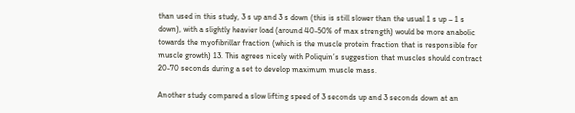than used in this study, 3 s up and 3 s down (this is still slower than the usual 1 s up – 1 s down), with a slightly heavier load (around 40-50% of max strength) would be more anabolic towards the myofibrillar fraction (which is the muscle protein fraction that is responsible for muscle growth) 13. This agrees nicely with Poliquin’s suggestion that muscles should contract 20-70 seconds during a set to develop maximum muscle mass.

Another study compared a slow lifting speed of 3 seconds up and 3 seconds down at an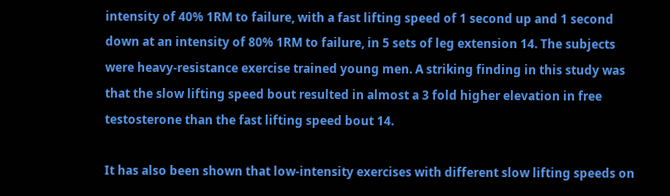intensity of 40% 1RM to failure, with a fast lifting speed of 1 second up and 1 second down at an intensity of 80% 1RM to failure, in 5 sets of leg extension 14. The subjects were heavy-resistance exercise trained young men. A striking finding in this study was that the slow lifting speed bout resulted in almost a 3 fold higher elevation in free testosterone than the fast lifting speed bout 14.

It has also been shown that low-intensity exercises with different slow lifting speeds on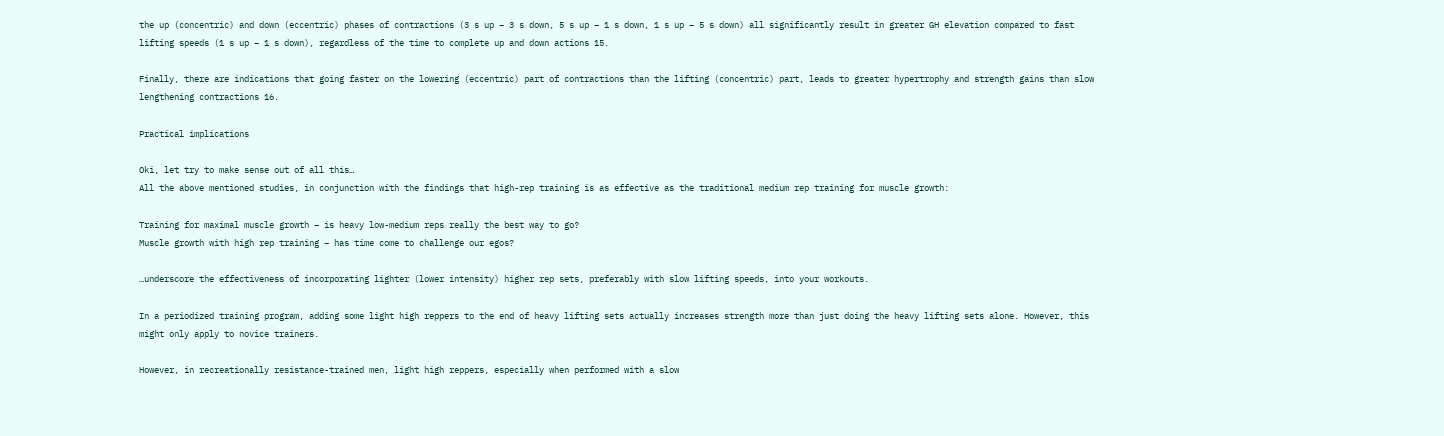the up (concentric) and down (eccentric) phases of contractions (3 s up – 3 s down, 5 s up – 1 s down, 1 s up – 5 s down) all significantly result in greater GH elevation compared to fast lifting speeds (1 s up – 1 s down), regardless of the time to complete up and down actions 15.

Finally, there are indications that going faster on the lowering (eccentric) part of contractions than the lifting (concentric) part, leads to greater hypertrophy and strength gains than slow lengthening contractions 16.

Practical implications

Oki, let try to make sense out of all this…
All the above mentioned studies, in conjunction with the findings that high-rep training is as effective as the traditional medium rep training for muscle growth:

Training for maximal muscle growth – is heavy low-medium reps really the best way to go?
Muscle growth with high rep training – has time come to challenge our egos?

…underscore the effectiveness of incorporating lighter (lower intensity) higher rep sets, preferably with slow lifting speeds, into your workouts.

In a periodized training program, adding some light high reppers to the end of heavy lifting sets actually increases strength more than just doing the heavy lifting sets alone. However, this might only apply to novice trainers.

However, in recreationally resistance-trained men, light high reppers, especially when performed with a slow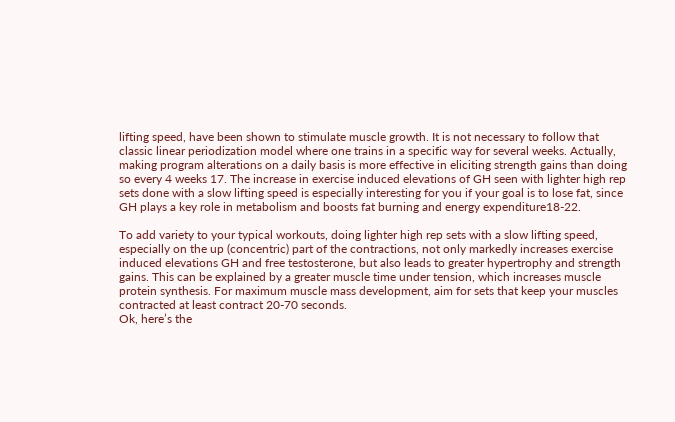lifting speed, have been shown to stimulate muscle growth. It is not necessary to follow that classic linear periodization model where one trains in a specific way for several weeks. Actually, making program alterations on a daily basis is more effective in eliciting strength gains than doing so every 4 weeks 17. The increase in exercise induced elevations of GH seen with lighter high rep sets done with a slow lifting speed is especially interesting for you if your goal is to lose fat, since GH plays a key role in metabolism and boosts fat burning and energy expenditure18-22.

To add variety to your typical workouts, doing lighter high rep sets with a slow lifting speed, especially on the up (concentric) part of the contractions, not only markedly increases exercise induced elevations GH and free testosterone, but also leads to greater hypertrophy and strength gains. This can be explained by a greater muscle time under tension, which increases muscle protein synthesis. For maximum muscle mass development, aim for sets that keep your muscles contracted at least contract 20-70 seconds.
Ok, here’s the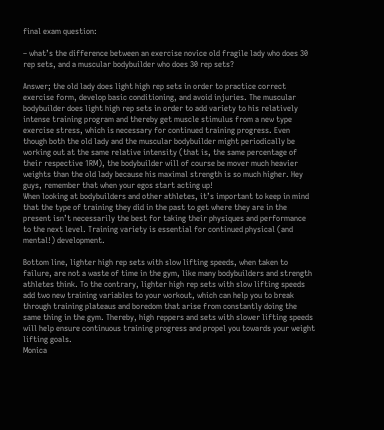final exam question:

– what’s the difference between an exercise novice old fragile lady who does 30 rep sets, and a muscular bodybuilder who does 30 rep sets?

Answer; the old lady does light high rep sets in order to practice correct exercise form, develop basic conditioning, and avoid injuries. The muscular bodybuilder does light high rep sets in order to add variety to his relatively intense training program and thereby get muscle stimulus from a new type exercise stress, which is necessary for continued training progress. Even though both the old lady and the muscular bodybuilder might periodically be working out at the same relative intensity (that is, the same percentage of their respective 1RM), the bodybuilder will of course be mover much heavier weights than the old lady because his maximal strength is so much higher. Hey guys, remember that when your egos start acting up!
When looking at bodybuilders and other athletes, it’s important to keep in mind that the type of training they did in the past to get where they are in the present isn’t necessarily the best for taking their physiques and performance to the next level. Training variety is essential for continued physical (and mental!) development.

Bottom line, lighter high rep sets with slow lifting speeds, when taken to failure, are not a waste of time in the gym, like many bodybuilders and strength athletes think. To the contrary, lighter high rep sets with slow lifting speeds add two new training variables to your workout, which can help you to break through training plateaus and boredom that arise from constantly doing the same thing in the gym. Thereby, high reppers and sets with slower lifting speeds will help ensure continuous training progress and propel you towards your weight lifting goals.
Monica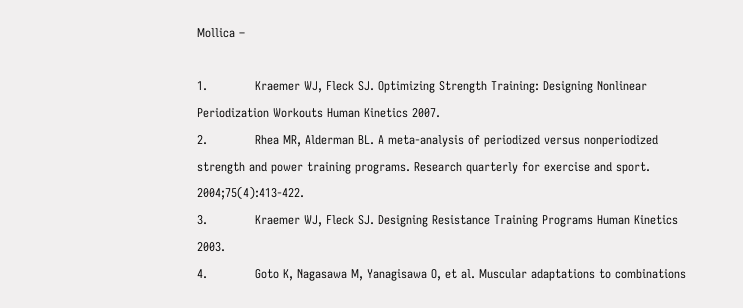Mollica –

1.            Kraemer WJ, Fleck SJ. Optimizing Strength Training: Designing Nonlinear Periodization Workouts Human Kinetics 2007.
2.            Rhea MR, Alderman BL. A meta-analysis of periodized versus nonperiodized strength and power training programs. Research quarterly for exercise and sport. 2004;75(4):413-422.
3.            Kraemer WJ, Fleck SJ. Designing Resistance Training Programs Human Kinetics 2003.
4.            Goto K, Nagasawa M, Yanagisawa O, et al. Muscular adaptations to combinations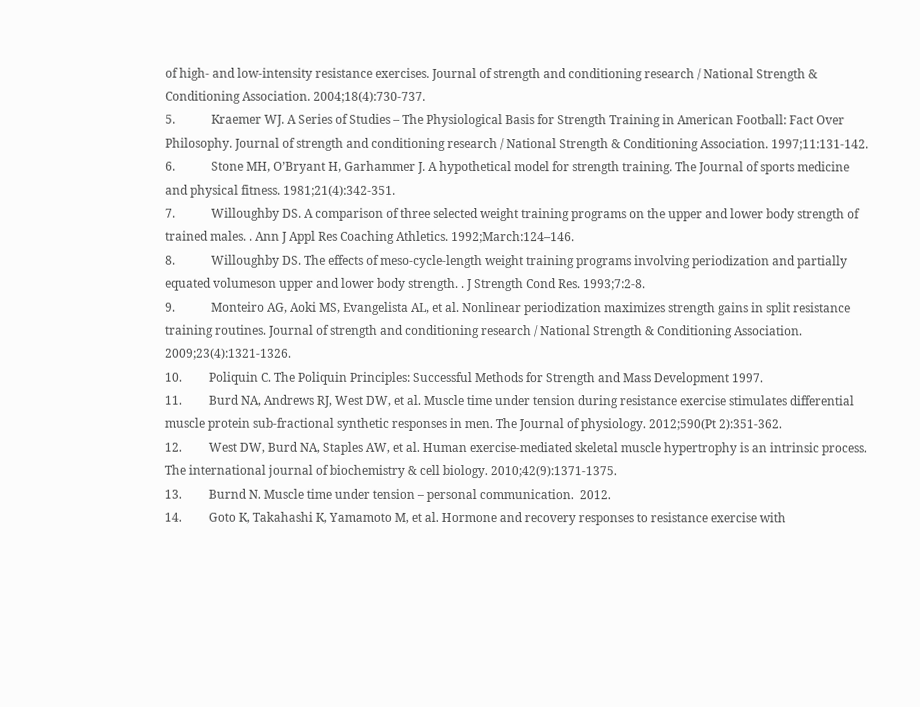of high- and low-intensity resistance exercises. Journal of strength and conditioning research / National Strength & Conditioning Association. 2004;18(4):730-737.
5.            Kraemer WJ. A Series of Studies – The Physiological Basis for Strength Training in American Football: Fact Over Philosophy. Journal of strength and conditioning research / National Strength & Conditioning Association. 1997;11:131-142.
6.            Stone MH, O’Bryant H, Garhammer J. A hypothetical model for strength training. The Journal of sports medicine and physical fitness. 1981;21(4):342-351.
7.            Willoughby DS. A comparison of three selected weight training programs on the upper and lower body strength of trained males. . Ann J Appl Res Coaching Athletics. 1992;March:124–146.
8.            Willoughby DS. The effects of meso-cycle-length weight training programs involving periodization and partially equated volumeson upper and lower body strength. . J Strength Cond Res. 1993;7:2-8.
9.            Monteiro AG, Aoki MS, Evangelista AL, et al. Nonlinear periodization maximizes strength gains in split resistance training routines. Journal of strength and conditioning research / National Strength & Conditioning Association. 2009;23(4):1321-1326.
10.         Poliquin C. The Poliquin Principles: Successful Methods for Strength and Mass Development 1997.
11.         Burd NA, Andrews RJ, West DW, et al. Muscle time under tension during resistance exercise stimulates differential muscle protein sub-fractional synthetic responses in men. The Journal of physiology. 2012;590(Pt 2):351-362.
12.         West DW, Burd NA, Staples AW, et al. Human exercise-mediated skeletal muscle hypertrophy is an intrinsic process. The international journal of biochemistry & cell biology. 2010;42(9):1371-1375.
13.         Burnd N. Muscle time under tension – personal communication.  2012.
14.         Goto K, Takahashi K, Yamamoto M, et al. Hormone and recovery responses to resistance exercise with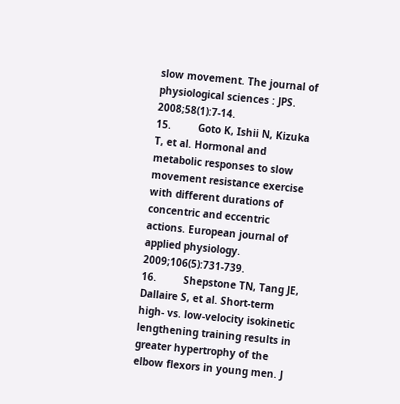slow movement. The journal of physiological sciences : JPS. 2008;58(1):7-14.
15.         Goto K, Ishii N, Kizuka T, et al. Hormonal and metabolic responses to slow movement resistance exercise with different durations of concentric and eccentric actions. European journal of applied physiology. 2009;106(5):731-739.
16.         Shepstone TN, Tang JE, Dallaire S, et al. Short-term high- vs. low-velocity isokinetic lengthening training results in greater hypertrophy of the elbow flexors in young men. J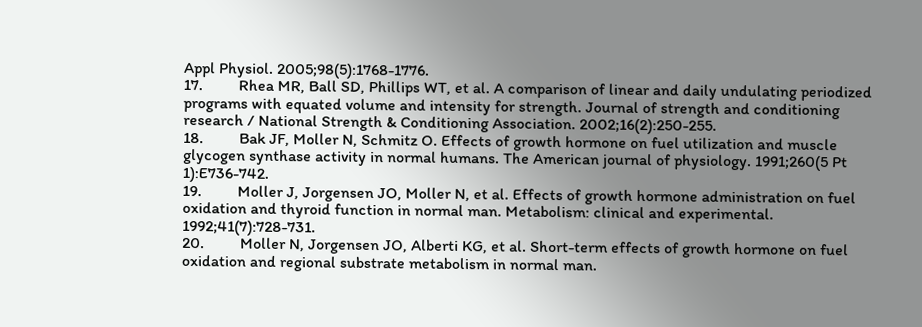Appl Physiol. 2005;98(5):1768-1776.
17.         Rhea MR, Ball SD, Phillips WT, et al. A comparison of linear and daily undulating periodized programs with equated volume and intensity for strength. Journal of strength and conditioning research / National Strength & Conditioning Association. 2002;16(2):250-255.
18.         Bak JF, Moller N, Schmitz O. Effects of growth hormone on fuel utilization and muscle glycogen synthase activity in normal humans. The American journal of physiology. 1991;260(5 Pt 1):E736-742.
19.         Moller J, Jorgensen JO, Moller N, et al. Effects of growth hormone administration on fuel oxidation and thyroid function in normal man. Metabolism: clinical and experimental. 1992;41(7):728-731.
20.         Moller N, Jorgensen JO, Alberti KG, et al. Short-term effects of growth hormone on fuel oxidation and regional substrate metabolism in normal man.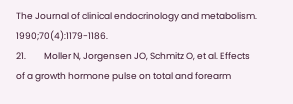The Journal of clinical endocrinology and metabolism. 1990;70(4):1179-1186.
21.         Moller N, Jorgensen JO, Schmitz O, et al. Effects of a growth hormone pulse on total and forearm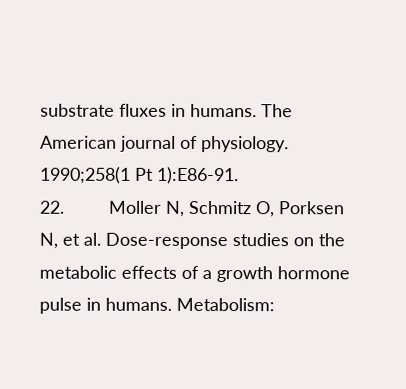substrate fluxes in humans. The American journal of physiology. 1990;258(1 Pt 1):E86-91.
22.         Moller N, Schmitz O, Porksen N, et al. Dose-response studies on the metabolic effects of a growth hormone pulse in humans. Metabolism: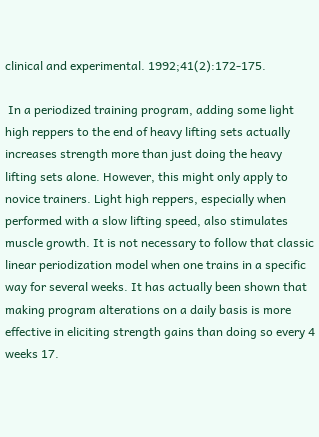clinical and experimental. 1992;41(2):172-175.

 In a periodized training program, adding some light high reppers to the end of heavy lifting sets actually increases strength more than just doing the heavy lifting sets alone. However, this might only apply to novice trainers. Light high reppers, especially when performed with a slow lifting speed, also stimulates muscle growth. It is not necessary to follow that classic linear periodization model when one trains in a specific way for several weeks. It has actually been shown that making program alterations on a daily basis is more effective in eliciting strength gains than doing so every 4 weeks 17.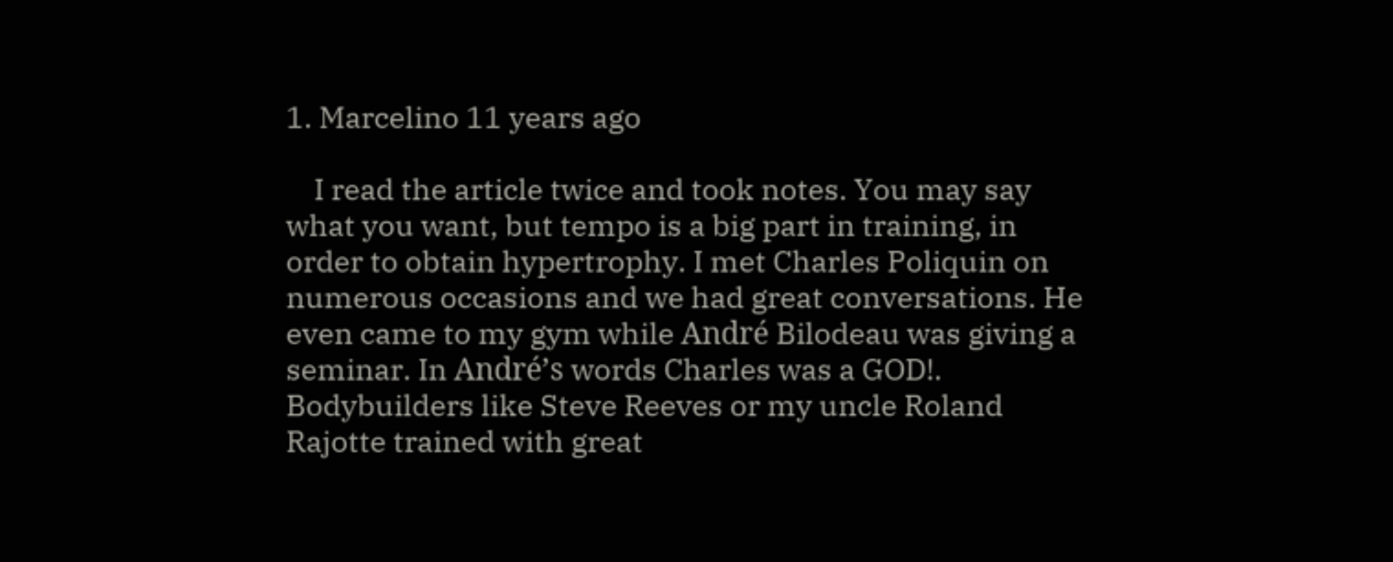1. Marcelino 11 years ago

    I read the article twice and took notes. You may say what you want, but tempo is a big part in training, in order to obtain hypertrophy. I met Charles Poliquin on numerous occasions and we had great conversations. He even came to my gym while André Bilodeau was giving a seminar. In André’s words Charles was a GOD!. Bodybuilders like Steve Reeves or my uncle Roland Rajotte trained with great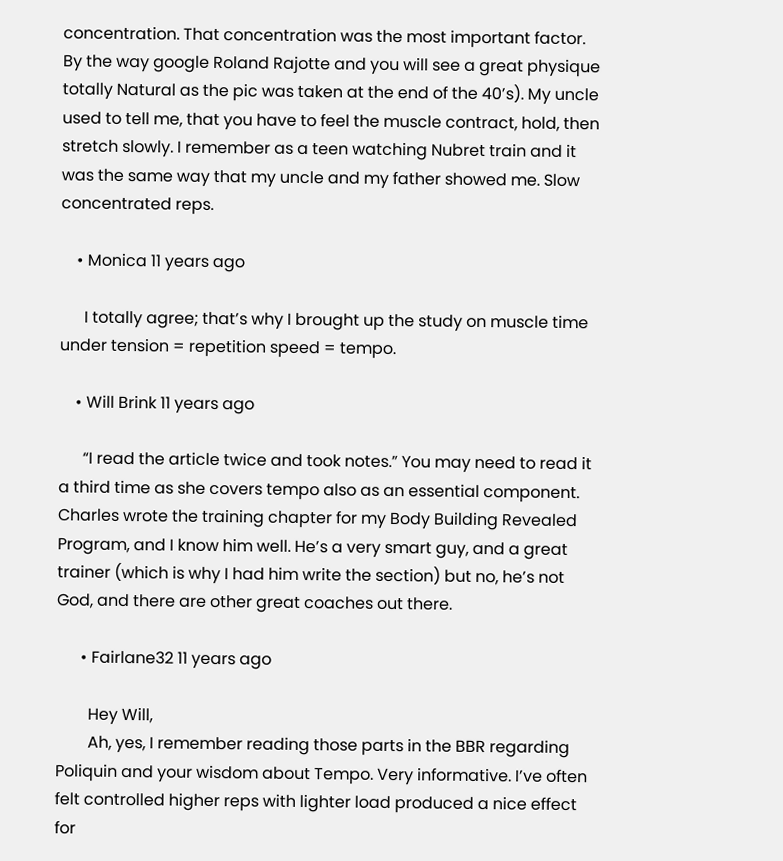concentration. That concentration was the most important factor. By the way google Roland Rajotte and you will see a great physique totally Natural as the pic was taken at the end of the 40’s). My uncle used to tell me, that you have to feel the muscle contract, hold, then stretch slowly. I remember as a teen watching Nubret train and it was the same way that my uncle and my father showed me. Slow concentrated reps.

    • Monica 11 years ago

      I totally agree; that’s why I brought up the study on muscle time under tension = repetition speed = tempo.

    • Will Brink 11 years ago

      “I read the article twice and took notes.” You may need to read it a third time as she covers tempo also as an essential component. Charles wrote the training chapter for my Body Building Revealed Program, and I know him well. He’s a very smart guy, and a great trainer (which is why I had him write the section) but no, he’s not God, and there are other great coaches out there.

      • Fairlane32 11 years ago

        Hey Will,
        Ah, yes, I remember reading those parts in the BBR regarding Poliquin and your wisdom about Tempo. Very informative. I’ve often felt controlled higher reps with lighter load produced a nice effect for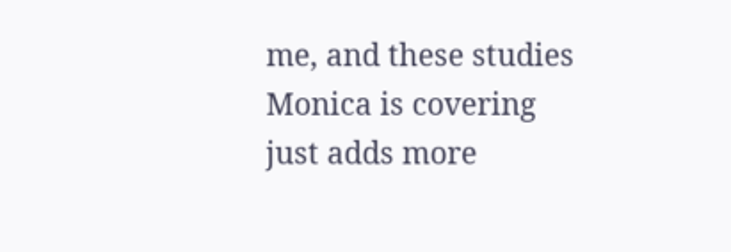me, and these studies Monica is covering just adds more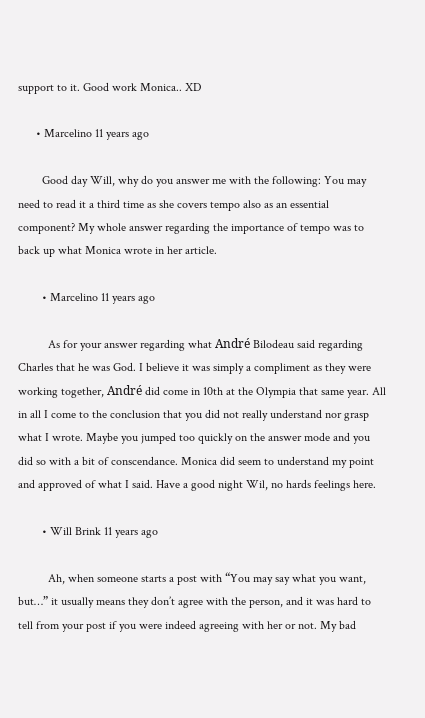support to it. Good work Monica.. XD

      • Marcelino 11 years ago

        Good day Will, why do you answer me with the following: You may need to read it a third time as she covers tempo also as an essential component? My whole answer regarding the importance of tempo was to back up what Monica wrote in her article.

        • Marcelino 11 years ago

          As for your answer regarding what André Bilodeau said regarding Charles that he was God. I believe it was simply a compliment as they were working together, André did come in 10th at the Olympia that same year. All in all I come to the conclusion that you did not really understand nor grasp what I wrote. Maybe you jumped too quickly on the answer mode and you did so with a bit of conscendance. Monica did seem to understand my point and approved of what I said. Have a good night Wil, no hards feelings here.

        • Will Brink 11 years ago

          Ah, when someone starts a post with “You may say what you want, but…” it usually means they don’t agree with the person, and it was hard to tell from your post if you were indeed agreeing with her or not. My bad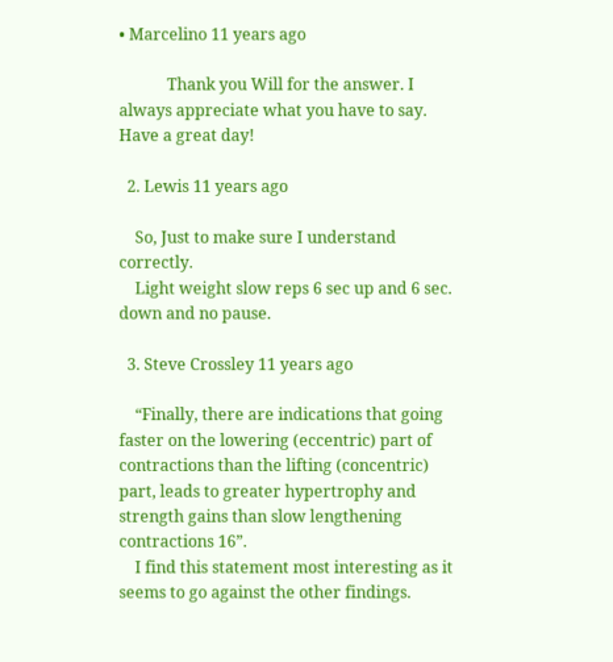• Marcelino 11 years ago

            Thank you Will for the answer. I always appreciate what you have to say. Have a great day!

  2. Lewis 11 years ago

    So, Just to make sure I understand correctly.
    Light weight slow reps 6 sec up and 6 sec. down and no pause.

  3. Steve Crossley 11 years ago

    “Finally, there are indications that going faster on the lowering (eccentric) part of contractions than the lifting (concentric) part, leads to greater hypertrophy and strength gains than slow lengthening contractions 16”.
    I find this statement most interesting as it seems to go against the other findings.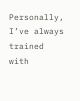Personally, I’ve always trained with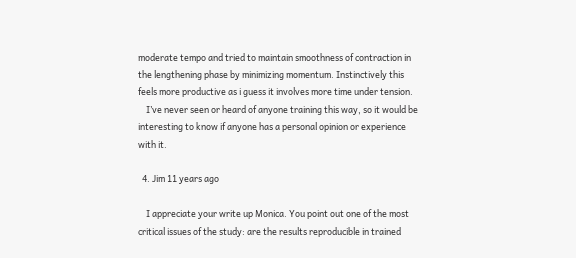moderate tempo and tried to maintain smoothness of contraction in the lengthening phase by minimizing momentum. Instinctively this feels more productive as i guess it involves more time under tension.
    I’ve never seen or heard of anyone training this way, so it would be interesting to know if anyone has a personal opinion or experience with it.

  4. Jim 11 years ago

    I appreciate your write up Monica. You point out one of the most critical issues of the study: are the results reproducible in trained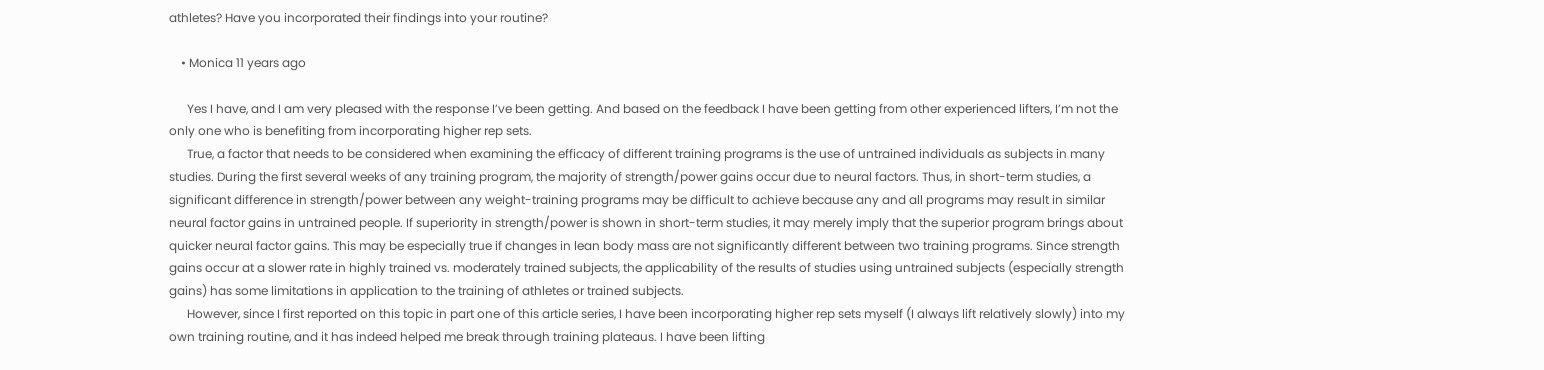athletes? Have you incorporated their findings into your routine?

    • Monica 11 years ago

      Yes I have, and I am very pleased with the response I’ve been getting. And based on the feedback I have been getting from other experienced lifters, I’m not the only one who is benefiting from incorporating higher rep sets.
      True, a factor that needs to be considered when examining the efficacy of different training programs is the use of untrained individuals as subjects in many studies. During the first several weeks of any training program, the majority of strength/power gains occur due to neural factors. Thus, in short-term studies, a significant difference in strength/power between any weight-training programs may be difficult to achieve because any and all programs may result in similar neural factor gains in untrained people. If superiority in strength/power is shown in short-term studies, it may merely imply that the superior program brings about quicker neural factor gains. This may be especially true if changes in lean body mass are not significantly different between two training programs. Since strength gains occur at a slower rate in highly trained vs. moderately trained subjects, the applicability of the results of studies using untrained subjects (especially strength gains) has some limitations in application to the training of athletes or trained subjects.
      However, since I first reported on this topic in part one of this article series, I have been incorporating higher rep sets myself (I always lift relatively slowly) into my own training routine, and it has indeed helped me break through training plateaus. I have been lifting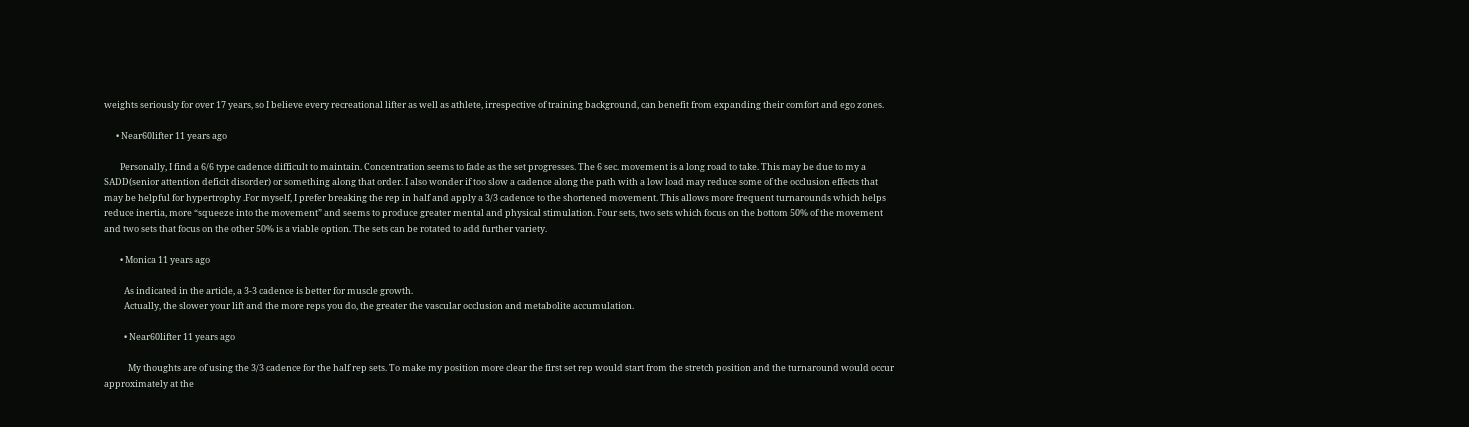weights seriously for over 17 years, so I believe every recreational lifter as well as athlete, irrespective of training background, can benefit from expanding their comfort and ego zones.

      • Near60lifter 11 years ago

        Personally, I find a 6/6 type cadence difficult to maintain. Concentration seems to fade as the set progresses. The 6 sec. movement is a long road to take. This may be due to my a SADD(senior attention deficit disorder) or something along that order. I also wonder if too slow a cadence along the path with a low load may reduce some of the occlusion effects that may be helpful for hypertrophy .For myself, I prefer breaking the rep in half and apply a 3/3 cadence to the shortened movement. This allows more frequent turnarounds which helps reduce inertia, more “squeeze into the movement” and seems to produce greater mental and physical stimulation. Four sets, two sets which focus on the bottom 50% of the movement and two sets that focus on the other 50% is a viable option. The sets can be rotated to add further variety.

        • Monica 11 years ago

          As indicated in the article, a 3-3 cadence is better for muscle growth.
          Actually, the slower your lift and the more reps you do, the greater the vascular occlusion and metabolite accumulation.

          • Near60lifter 11 years ago

            My thoughts are of using the 3/3 cadence for the half rep sets. To make my position more clear the first set rep would start from the stretch position and the turnaround would occur approximately at the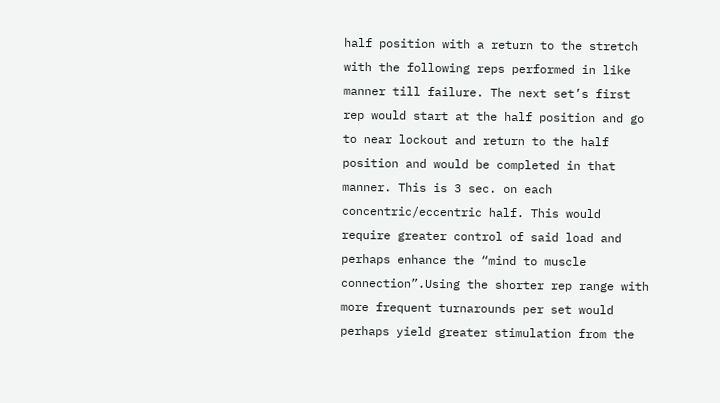half position with a return to the stretch with the following reps performed in like manner till failure. The next set’s first rep would start at the half position and go to near lockout and return to the half position and would be completed in that manner. This is 3 sec. on each concentric/eccentric half. This would require greater control of said load and perhaps enhance the “mind to muscle connection”.Using the shorter rep range with more frequent turnarounds per set would perhaps yield greater stimulation from the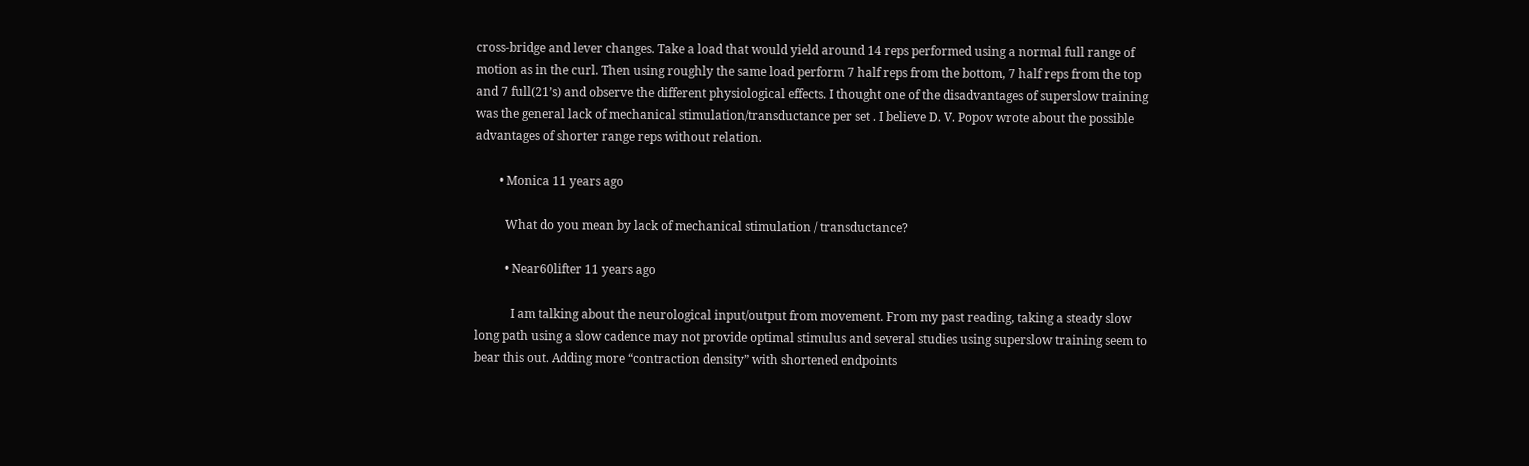cross-bridge and lever changes. Take a load that would yield around 14 reps performed using a normal full range of motion as in the curl. Then using roughly the same load perform 7 half reps from the bottom, 7 half reps from the top and 7 full(21’s) and observe the different physiological effects. I thought one of the disadvantages of superslow training was the general lack of mechanical stimulation/transductance per set . I believe D. V. Popov wrote about the possible advantages of shorter range reps without relation.

        • Monica 11 years ago

          What do you mean by lack of mechanical stimulation / transductance?

          • Near60lifter 11 years ago

            I am talking about the neurological input/output from movement. From my past reading, taking a steady slow long path using a slow cadence may not provide optimal stimulus and several studies using superslow training seem to bear this out. Adding more “contraction density” with shortened endpoints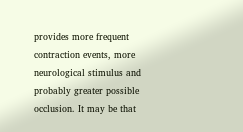provides more frequent contraction events, more neurological stimulus and probably greater possible occlusion. It may be that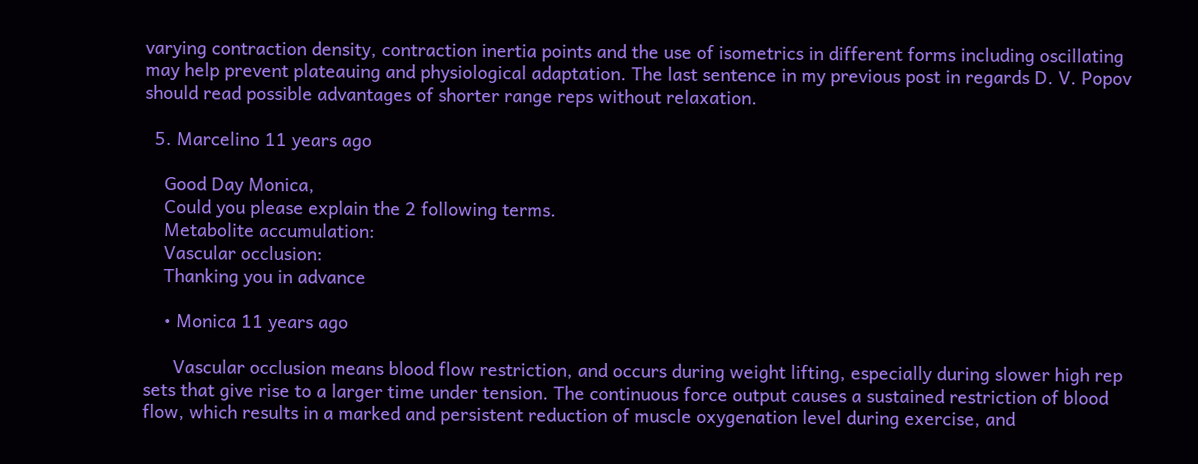varying contraction density, contraction inertia points and the use of isometrics in different forms including oscillating may help prevent plateauing and physiological adaptation. The last sentence in my previous post in regards D. V. Popov should read possible advantages of shorter range reps without relaxation.

  5. Marcelino 11 years ago

    Good Day Monica,
    Could you please explain the 2 following terms.
    Metabolite accumulation:
    Vascular occlusion:
    Thanking you in advance

    • Monica 11 years ago

      Vascular occlusion means blood flow restriction, and occurs during weight lifting, especially during slower high rep sets that give rise to a larger time under tension. The continuous force output causes a sustained restriction of blood flow, which results in a marked and persistent reduction of muscle oxygenation level during exercise, and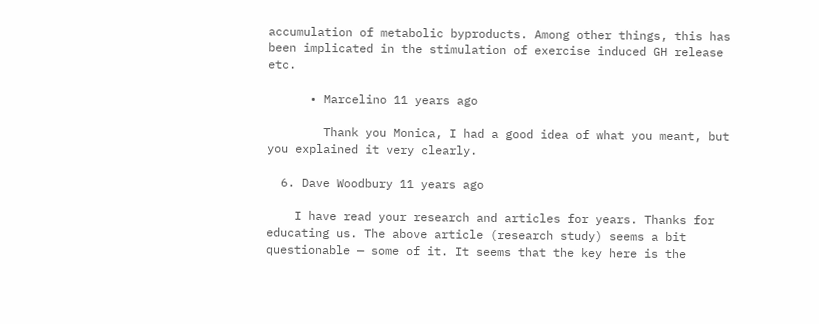accumulation of metabolic byproducts. Among other things, this has been implicated in the stimulation of exercise induced GH release etc.

      • Marcelino 11 years ago

        Thank you Monica, I had a good idea of what you meant, but you explained it very clearly.

  6. Dave Woodbury 11 years ago

    I have read your research and articles for years. Thanks for educating us. The above article (research study) seems a bit questionable — some of it. It seems that the key here is the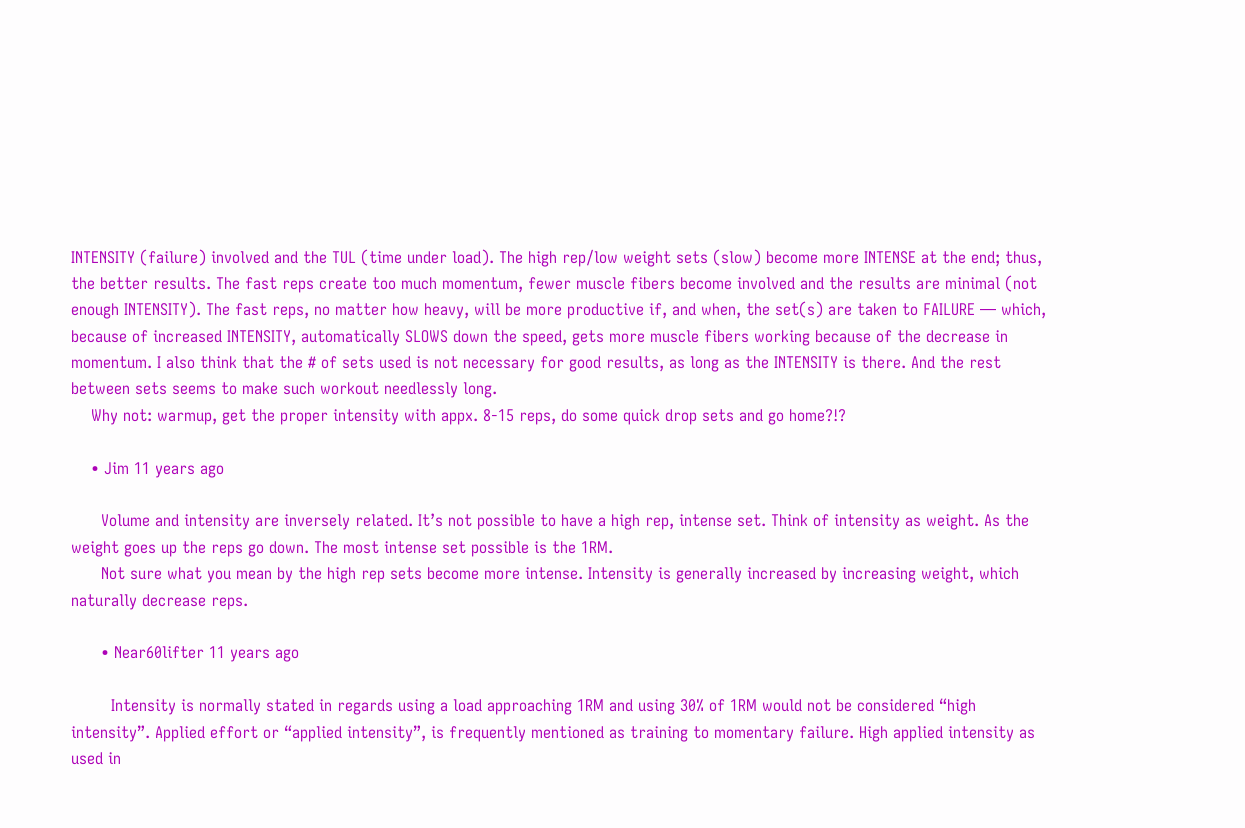INTENSITY (failure) involved and the TUL (time under load). The high rep/low weight sets (slow) become more INTENSE at the end; thus, the better results. The fast reps create too much momentum, fewer muscle fibers become involved and the results are minimal (not enough INTENSITY). The fast reps, no matter how heavy, will be more productive if, and when, the set(s) are taken to FAILURE — which, because of increased INTENSITY, automatically SLOWS down the speed, gets more muscle fibers working because of the decrease in momentum. I also think that the # of sets used is not necessary for good results, as long as the INTENSITY is there. And the rest between sets seems to make such workout needlessly long.
    Why not: warmup, get the proper intensity with appx. 8-15 reps, do some quick drop sets and go home?!?

    • Jim 11 years ago

      Volume and intensity are inversely related. It’s not possible to have a high rep, intense set. Think of intensity as weight. As the weight goes up the reps go down. The most intense set possible is the 1RM.
      Not sure what you mean by the high rep sets become more intense. Intensity is generally increased by increasing weight, which naturally decrease reps.

      • Near60lifter 11 years ago

        Intensity is normally stated in regards using a load approaching 1RM and using 30% of 1RM would not be considered “high intensity”. Applied effort or “applied intensity”, is frequently mentioned as training to momentary failure. High applied intensity as used in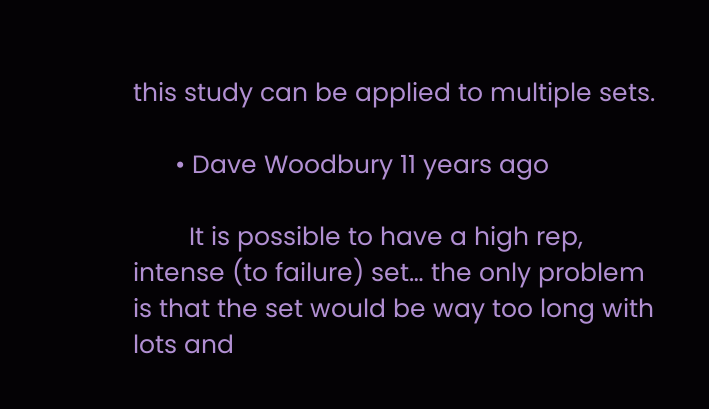this study can be applied to multiple sets.

      • Dave Woodbury 11 years ago

        It is possible to have a high rep, intense (to failure) set… the only problem is that the set would be way too long with lots and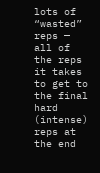lots of “wasted” reps — all of the reps it takes to get to the final hard (intense) reps at the end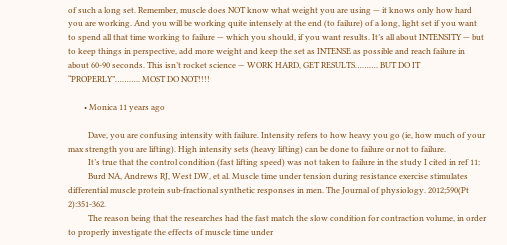of such a long set. Remember, muscle does NOT know what weight you are using — it knows only how hard you are working. And you will be working quite intensely at the end (to failure) of a long, light set if you want to spend all that time working to failure — which you should, if you want results. It’s all about INTENSITY — but to keep things in perspective, add more weight and keep the set as INTENSE as possible and reach failure in about 60-90 seconds. This isn’t rocket science — WORK HARD, GET RESULTS………. BUT DO IT “PROPERLY”……….. MOST DO NOT!!!!

        • Monica 11 years ago

          Dave, you are confusing intensity with failure. Intensity refers to how heavy you go (ie, how much of your max strength you are lifting). High intensity sets (heavy lifting) can be done to failure or not to failure.
          It’s true that the control condition (fast lifting speed) was not taken to failure in the study I cited in ref 11:
          Burd NA, Andrews RJ, West DW, et al. Muscle time under tension during resistance exercise stimulates differential muscle protein sub-fractional synthetic responses in men. The Journal of physiology. 2012;590(Pt 2):351-362.
          The reason being that the researches had the fast match the slow condition for contraction volume, in order to properly investigate the effects of muscle time under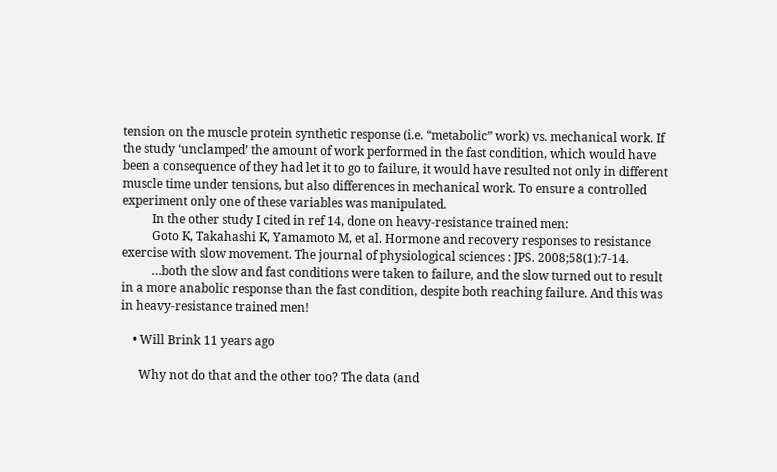tension on the muscle protein synthetic response (i.e. “metabolic” work) vs. mechanical work. If the study ‘unclamped’ the amount of work performed in the fast condition, which would have been a consequence of they had let it to go to failure, it would have resulted not only in different muscle time under tensions, but also differences in mechanical work. To ensure a controlled experiment only one of these variables was manipulated.
          In the other study I cited in ref 14, done on heavy-resistance trained men:
          Goto K, Takahashi K, Yamamoto M, et al. Hormone and recovery responses to resistance exercise with slow movement. The journal of physiological sciences : JPS. 2008;58(1):7-14.
          …both the slow and fast conditions were taken to failure, and the slow turned out to result in a more anabolic response than the fast condition, despite both reaching failure. And this was in heavy-resistance trained men!

    • Will Brink 11 years ago

      Why not do that and the other too? The data (and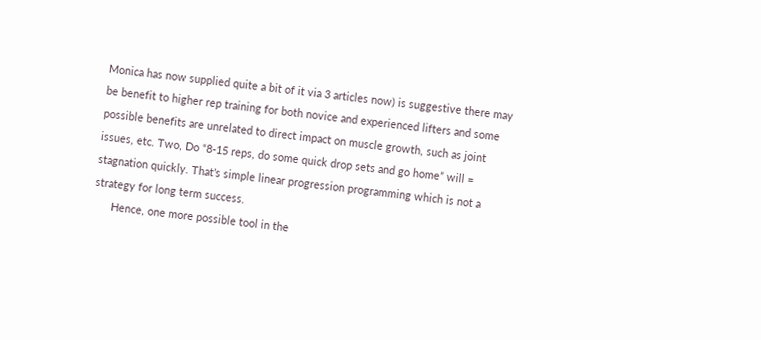Monica has now supplied quite a bit of it via 3 articles now) is suggestive there may be benefit to higher rep training for both novice and experienced lifters and some possible benefits are unrelated to direct impact on muscle growth, such as joint issues, etc. Two, Do “8-15 reps, do some quick drop sets and go home” will = stagnation quickly. That’s simple linear progression programming which is not a strategy for long term success.
      Hence, one more possible tool in the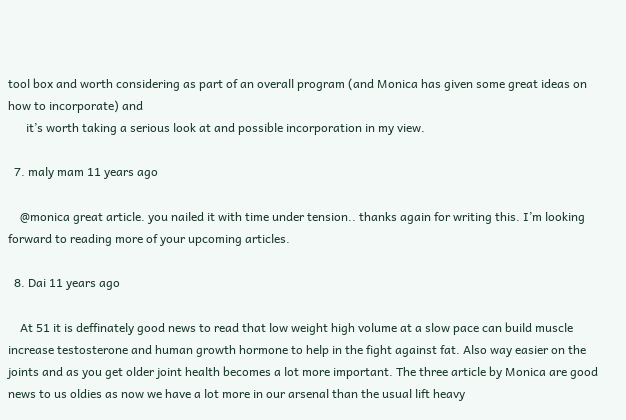tool box and worth considering as part of an overall program (and Monica has given some great ideas on how to incorporate) and
      it’s worth taking a serious look at and possible incorporation in my view.

  7. maly mam 11 years ago

    @monica great article. you nailed it with time under tension.. thanks again for writing this. I’m looking forward to reading more of your upcoming articles.

  8. Dai 11 years ago

    At 51 it is deffinately good news to read that low weight high volume at a slow pace can build muscle increase testosterone and human growth hormone to help in the fight against fat. Also way easier on the joints and as you get older joint health becomes a lot more important. The three article by Monica are good news to us oldies as now we have a lot more in our arsenal than the usual lift heavy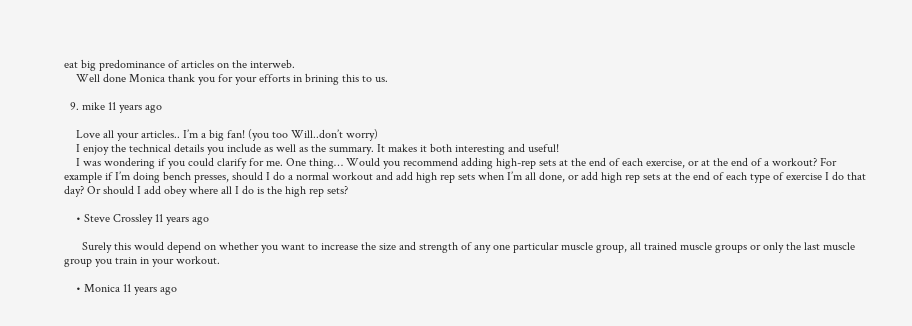eat big predominance of articles on the interweb.
    Well done Monica thank you for your efforts in brining this to us.

  9. mike 11 years ago

    Love all your articles.. I’m a big fan! (you too Will..don’t worry)
    I enjoy the technical details you include as well as the summary. It makes it both interesting and useful!
    I was wondering if you could clarify for me. One thing… Would you recommend adding high-rep sets at the end of each exercise, or at the end of a workout? For example if I’m doing bench presses, should I do a normal workout and add high rep sets when I’m all done, or add high rep sets at the end of each type of exercise I do that day? Or should I add obey where all I do is the high rep sets?

    • Steve Crossley 11 years ago

      Surely this would depend on whether you want to increase the size and strength of any one particular muscle group, all trained muscle groups or only the last muscle group you train in your workout.

    • Monica 11 years ago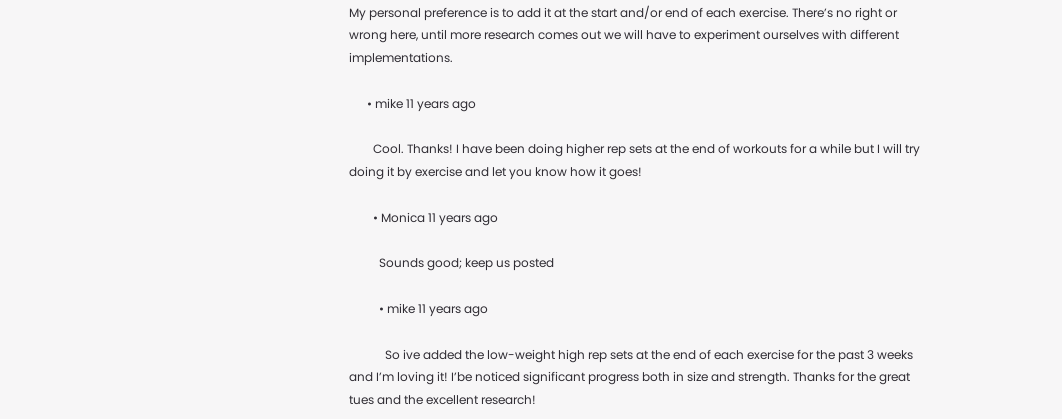My personal preference is to add it at the start and/or end of each exercise. There’s no right or wrong here, until more research comes out we will have to experiment ourselves with different implementations.

      • mike 11 years ago

        Cool. Thanks! I have been doing higher rep sets at the end of workouts for a while but I will try doing it by exercise and let you know how it goes!

        • Monica 11 years ago

          Sounds good; keep us posted

          • mike 11 years ago

            So ive added the low-weight high rep sets at the end of each exercise for the past 3 weeks and I’m loving it! I’be noticed significant progress both in size and strength. Thanks for the great tues and the excellent research!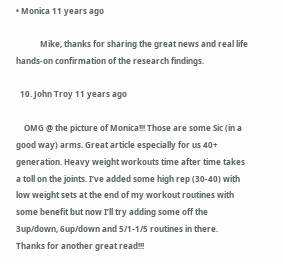• Monica 11 years ago

            Mike, thanks for sharing the great news and real life hands-on confirmation of the research findings.

  10. John Troy 11 years ago

    OMG @ the picture of Monica!!! Those are some Sic (in a good way) arms. Great article especially for us 40+ generation. Heavy weight workouts time after time takes a toll on the joints. I’ve added some high rep (30-40) with low weight sets at the end of my workout routines with some benefit but now I’ll try adding some off the 3up/down, 6up/down and 5/1-1/5 routines in there. Thanks for another great read!!!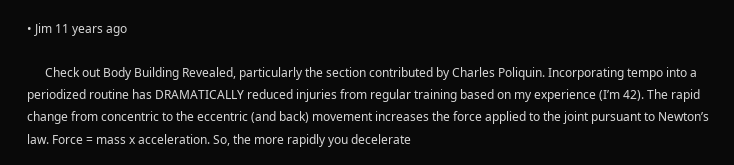• Jim 11 years ago

      Check out Body Building Revealed, particularly the section contributed by Charles Poliquin. Incorporating tempo into a periodized routine has DRAMATICALLY reduced injuries from regular training based on my experience (I’m 42). The rapid change from concentric to the eccentric (and back) movement increases the force applied to the joint pursuant to Newton’s law. Force = mass x acceleration. So, the more rapidly you decelerate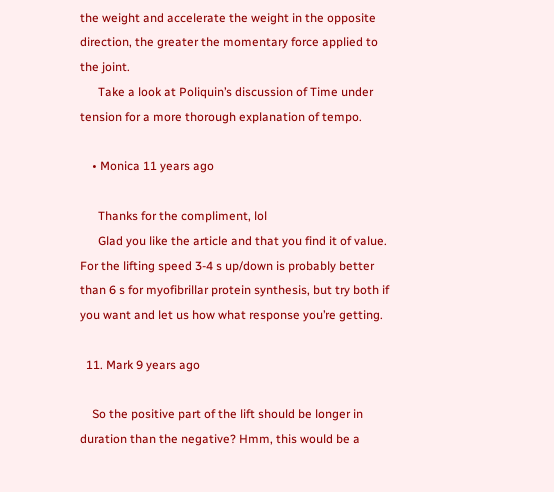the weight and accelerate the weight in the opposite direction, the greater the momentary force applied to the joint.
      Take a look at Poliquin’s discussion of Time under tension for a more thorough explanation of tempo.

    • Monica 11 years ago

      Thanks for the compliment, lol
      Glad you like the article and that you find it of value. For the lifting speed 3-4 s up/down is probably better than 6 s for myofibrillar protein synthesis, but try both if you want and let us how what response you’re getting.

  11. Mark 9 years ago

    So the positive part of the lift should be longer in duration than the negative? Hmm, this would be a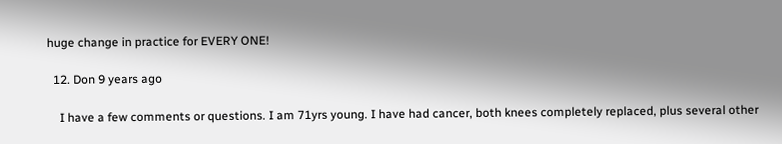huge change in practice for EVERY ONE!

  12. Don 9 years ago

    I have a few comments or questions. I am 71yrs young. I have had cancer, both knees completely replaced, plus several other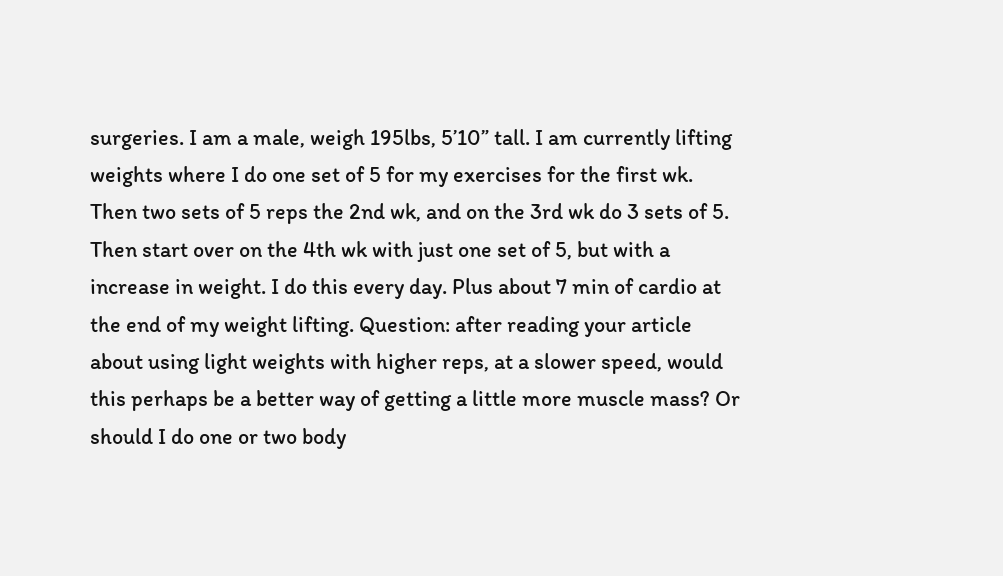surgeries. I am a male, weigh 195lbs, 5’10” tall. I am currently lifting weights where I do one set of 5 for my exercises for the first wk. Then two sets of 5 reps the 2nd wk, and on the 3rd wk do 3 sets of 5. Then start over on the 4th wk with just one set of 5, but with a increase in weight. I do this every day. Plus about 7 min of cardio at the end of my weight lifting. Question: after reading your article about using light weights with higher reps, at a slower speed, would this perhaps be a better way of getting a little more muscle mass? Or should I do one or two body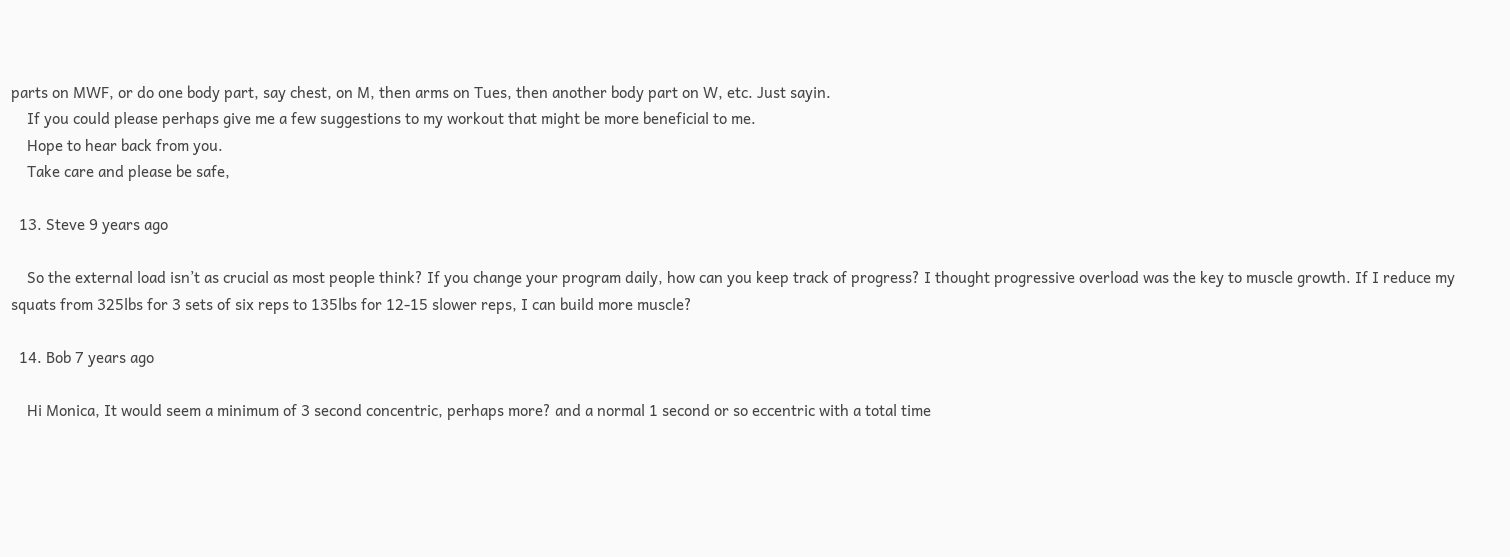parts on MWF, or do one body part, say chest, on M, then arms on Tues, then another body part on W, etc. Just sayin.
    If you could please perhaps give me a few suggestions to my workout that might be more beneficial to me.
    Hope to hear back from you.
    Take care and please be safe,

  13. Steve 9 years ago

    So the external load isn’t as crucial as most people think? If you change your program daily, how can you keep track of progress? I thought progressive overload was the key to muscle growth. If I reduce my squats from 325lbs for 3 sets of six reps to 135lbs for 12-15 slower reps, I can build more muscle?

  14. Bob 7 years ago

    Hi Monica, It would seem a minimum of 3 second concentric, perhaps more? and a normal 1 second or so eccentric with a total time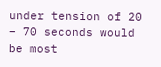under tension of 20 – 70 seconds would be most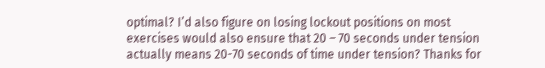optimal? I’d also figure on losing lockout positions on most exercises would also ensure that 20 – 70 seconds under tension actually means 20-70 seconds of time under tension? Thanks for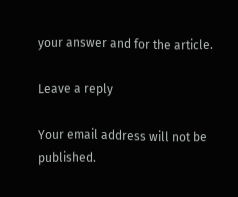your answer and for the article.

Leave a reply

Your email address will not be published.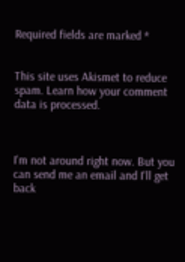Required fields are marked *


This site uses Akismet to reduce spam. Learn how your comment data is processed.



I'm not around right now. But you can send me an email and I'll get back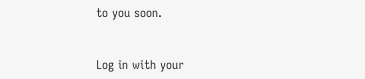to you soon.


Log in with your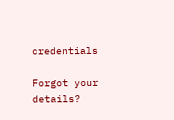credentials

Forgot your details?